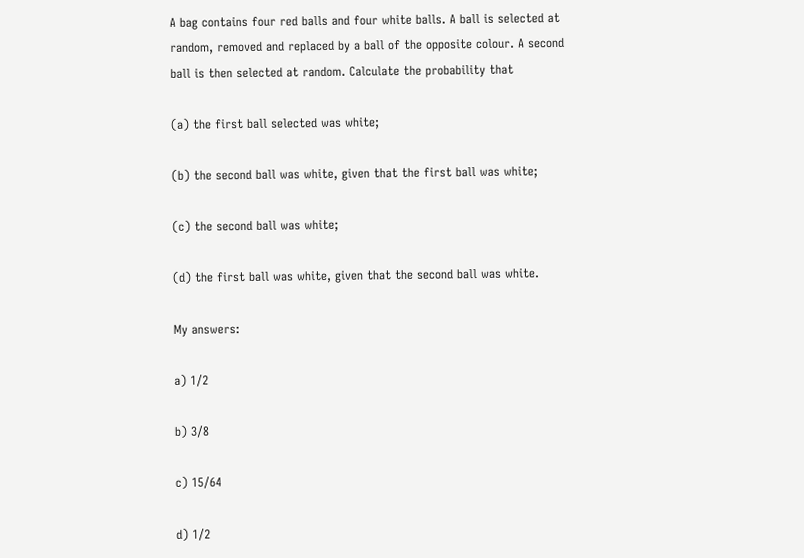A bag contains four red balls and four white balls. A ball is selected at random, removed and replaced by a ball of the opposite colour. A second ball is then selected at random. Calculate the probability that

(a) the first ball selected was white;

(b) the second ball was white, given that the first ball was white;

(c) the second ball was white;

(d) the first ball was white, given that the second ball was white.

My answers:

a) 1/2

b) 3/8

c) 15/64

d) 1/2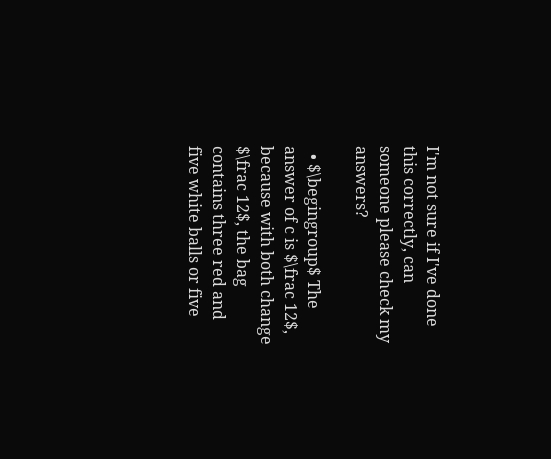I'm not sure if I've done this correctly, can someone please check my answers?

  • $\begingroup$ The answer of c is $\frac 12$, because with both change $\frac 12$, the bag contains three red and five white balls or five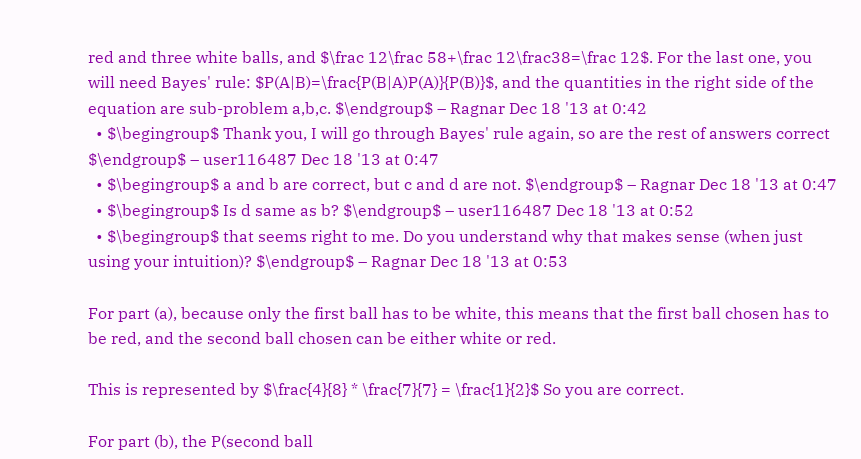red and three white balls, and $\frac 12\frac 58+\frac 12\frac38=\frac 12$. For the last one, you will need Bayes' rule: $P(A|B)=\frac{P(B|A)P(A)}{P(B)}$, and the quantities in the right side of the equation are sub-problem a,b,c. $\endgroup$ – Ragnar Dec 18 '13 at 0:42
  • $\begingroup$ Thank you, I will go through Bayes' rule again, so are the rest of answers correct $\endgroup$ – user116487 Dec 18 '13 at 0:47
  • $\begingroup$ a and b are correct, but c and d are not. $\endgroup$ – Ragnar Dec 18 '13 at 0:47
  • $\begingroup$ Is d same as b? $\endgroup$ – user116487 Dec 18 '13 at 0:52
  • $\begingroup$ that seems right to me. Do you understand why that makes sense (when just using your intuition)? $\endgroup$ – Ragnar Dec 18 '13 at 0:53

For part (a), because only the first ball has to be white, this means that the first ball chosen has to be red, and the second ball chosen can be either white or red.

This is represented by $\frac{4}{8} * \frac{7}{7} = \frac{1}{2}$ So you are correct.

For part (b), the P(second ball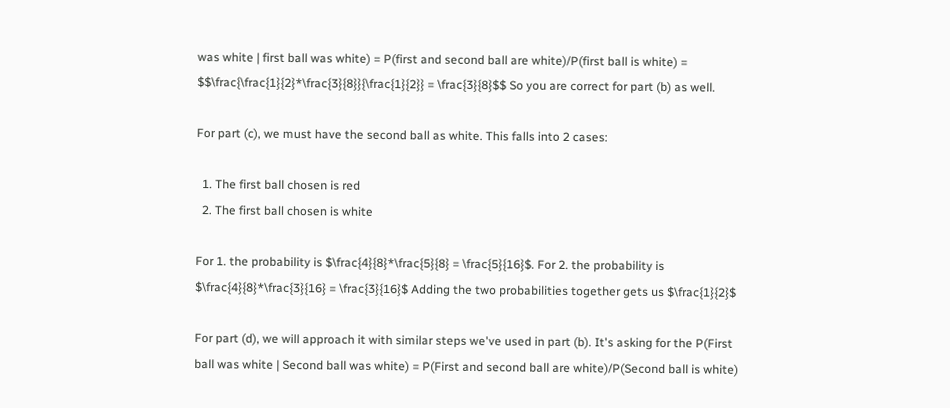was white | first ball was white) = P(first and second ball are white)/P(first ball is white) = $$\frac{\frac{1}{2}*\frac{3}{8}}{\frac{1}{2}} = \frac{3}{8}$$ So you are correct for part (b) as well.

For part (c), we must have the second ball as white. This falls into 2 cases:

  1. The first ball chosen is red
  2. The first ball chosen is white

For 1. the probability is $\frac{4}{8}*\frac{5}{8} = \frac{5}{16}$. For 2. the probability is $\frac{4}{8}*\frac{3}{16} = \frac{3}{16}$ Adding the two probabilities together gets us $\frac{1}{2}$

For part (d), we will approach it with similar steps we've used in part (b). It's asking for the P(First ball was white | Second ball was white) = P(First and second ball are white)/P(Second ball is white)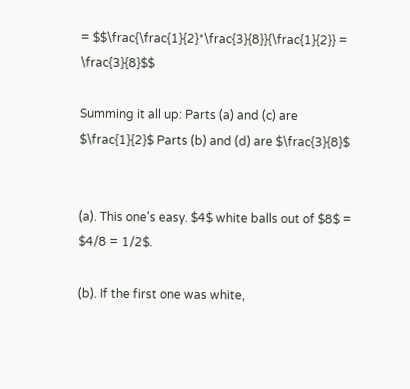= $$\frac{\frac{1}{2}*\frac{3}{8}}{\frac{1}{2}} = \frac{3}{8}$$

Summing it all up: Parts (a) and (c) are $\frac{1}{2}$ Parts (b) and (d) are $\frac{3}{8}$


(a). This one's easy. $4$ white balls out of $8$ = $4/8 = 1/2$.

(b). If the first one was white,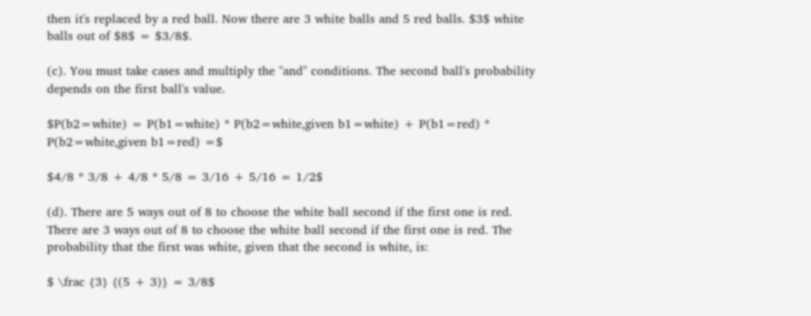then it's replaced by a red ball. Now there are 3 white balls and 5 red balls. $3$ white balls out of $8$ = $3/8$.

(c). You must take cases and multiply the "and" conditions. The second ball's probability depends on the first ball's value.

$P(b2=white) = P(b1=white) * P(b2=white,given b1=white) + P(b1=red) * P(b2=white,given b1=red) =$

$4/8 * 3/8 + 4/8 * 5/8 = 3/16 + 5/16 = 1/2$

(d). There are 5 ways out of 8 to choose the white ball second if the first one is red. There are 3 ways out of 8 to choose the white ball second if the first one is red. The probability that the first was white, given that the second is white, is:

$ \frac {3} {(5 + 3)} = 3/8$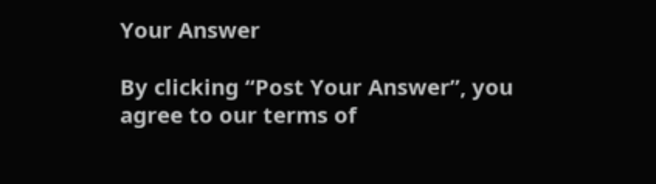Your Answer

By clicking “Post Your Answer”, you agree to our terms of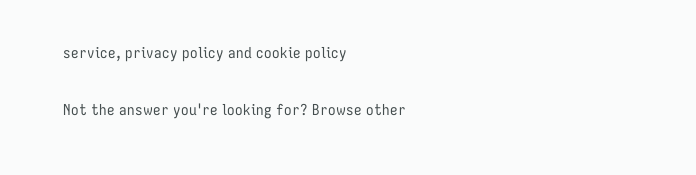service, privacy policy and cookie policy

Not the answer you're looking for? Browse other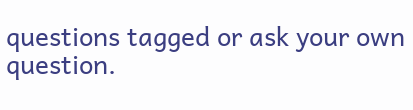questions tagged or ask your own question.